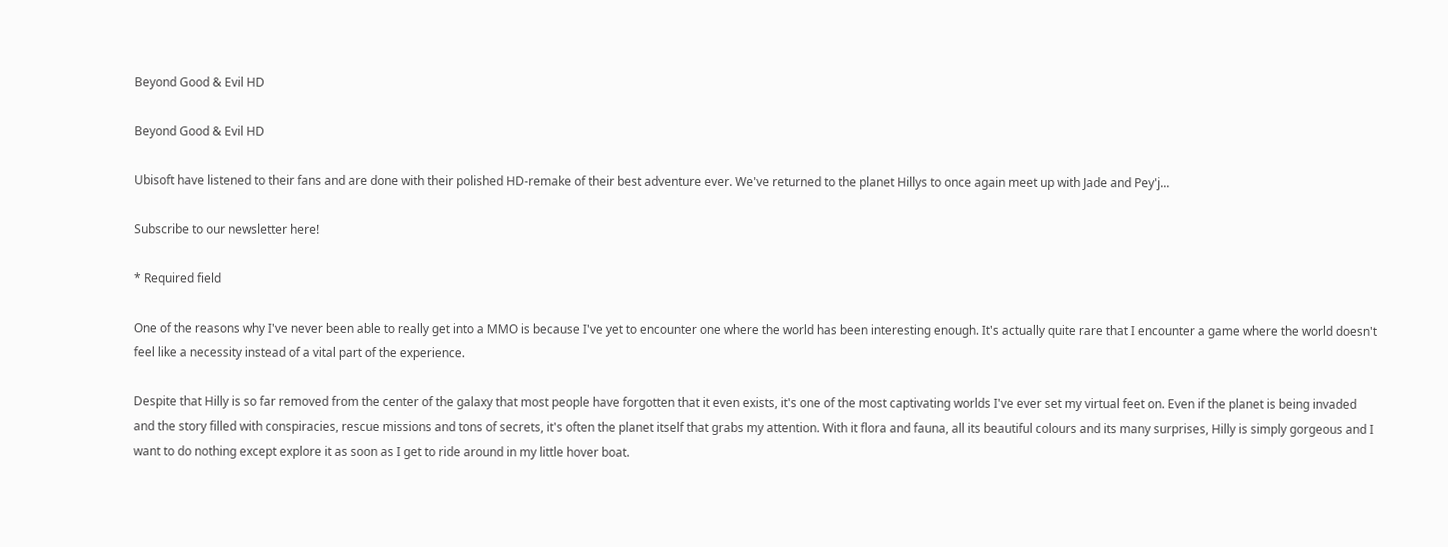Beyond Good & Evil HD

Beyond Good & Evil HD

Ubisoft have listened to their fans and are done with their polished HD-remake of their best adventure ever. We've returned to the planet Hillys to once again meet up with Jade and Pey'j...

Subscribe to our newsletter here!

* Required field

One of the reasons why I've never been able to really get into a MMO is because I've yet to encounter one where the world has been interesting enough. It's actually quite rare that I encounter a game where the world doesn't feel like a necessity instead of a vital part of the experience.

Despite that Hilly is so far removed from the center of the galaxy that most people have forgotten that it even exists, it's one of the most captivating worlds I've ever set my virtual feet on. Even if the planet is being invaded and the story filled with conspiracies, rescue missions and tons of secrets, it's often the planet itself that grabs my attention. With it flora and fauna, all its beautiful colours and its many surprises, Hilly is simply gorgeous and I want to do nothing except explore it as soon as I get to ride around in my little hover boat.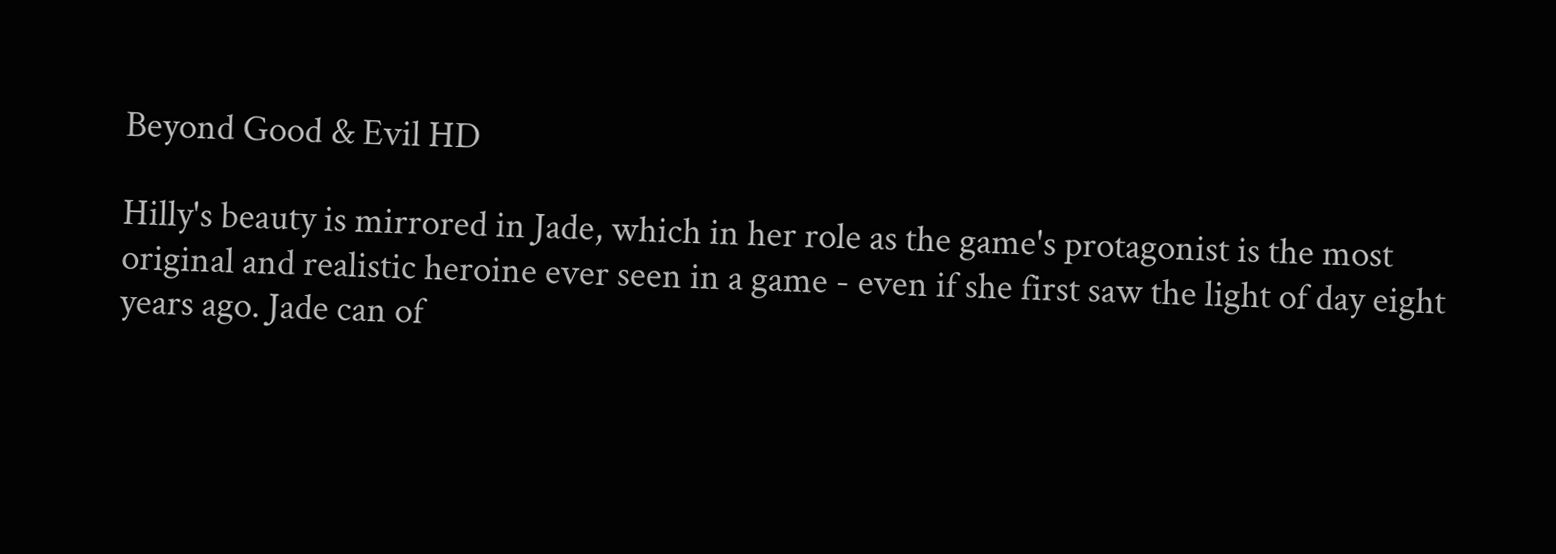Beyond Good & Evil HD

Hilly's beauty is mirrored in Jade, which in her role as the game's protagonist is the most original and realistic heroine ever seen in a game - even if she first saw the light of day eight years ago. Jade can of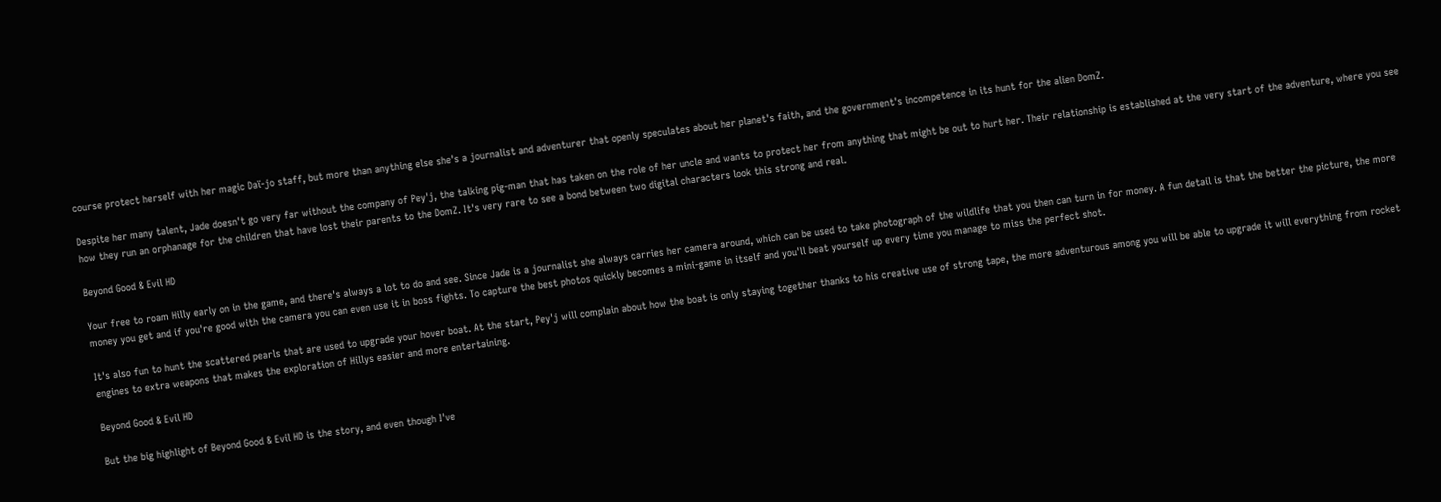course protect herself with her magic Daï-jo staff, but more than anything else she's a journalist and adventurer that openly speculates about her planet's faith, and the government's incompetence in its hunt for the alien DomZ.

Despite her many talent, Jade doesn't go very far without the company of Pey'j, the talking pig-man that has taken on the role of her uncle and wants to protect her from anything that might be out to hurt her. Their relationship is established at the very start of the adventure, where you see how they run an orphanage for the children that have lost their parents to the DomZ. It's very rare to see a bond between two digital characters look this strong and real.

Beyond Good & Evil HD

Your free to roam Hilly early on in the game, and there's always a lot to do and see. Since Jade is a journalist she always carries her camera around, which can be used to take photograph of the wildlife that you then can turn in for money. A fun detail is that the better the picture, the more money you get and if you're good with the camera you can even use it in boss fights. To capture the best photos quickly becomes a mini-game in itself and you'll beat yourself up every time you manage to miss the perfect shot.

It's also fun to hunt the scattered pearls that are used to upgrade your hover boat. At the start, Pey'j will complain about how the boat is only staying together thanks to his creative use of strong tape, the more adventurous among you will be able to upgrade it will everything from rocket engines to extra weapons that makes the exploration of Hillys easier and more entertaining.

Beyond Good & Evil HD

But the big highlight of Beyond Good & Evil HD is the story, and even though I've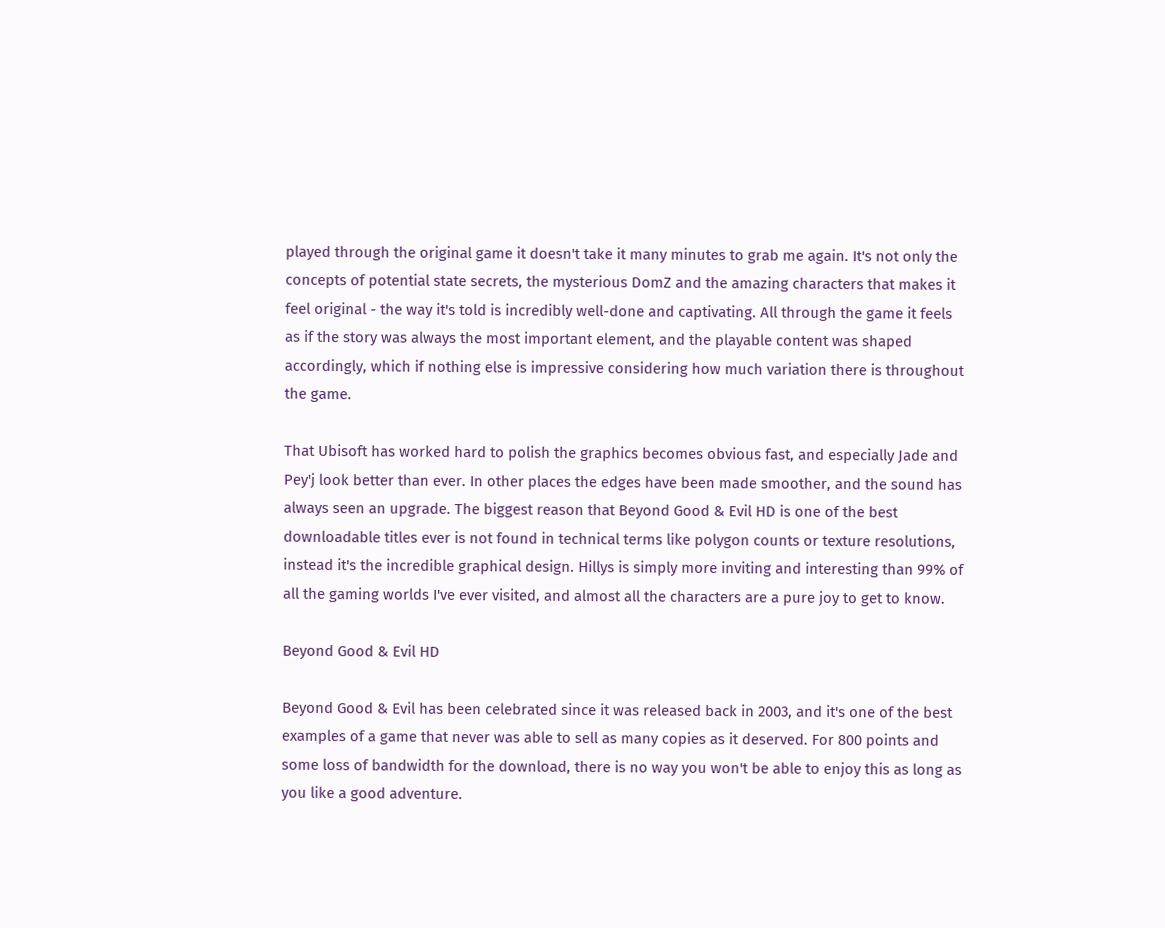played through the original game it doesn't take it many minutes to grab me again. It's not only the concepts of potential state secrets, the mysterious DomZ and the amazing characters that makes it feel original - the way it's told is incredibly well-done and captivating. All through the game it feels as if the story was always the most important element, and the playable content was shaped accordingly, which if nothing else is impressive considering how much variation there is throughout the game.

That Ubisoft has worked hard to polish the graphics becomes obvious fast, and especially Jade and Pey'j look better than ever. In other places the edges have been made smoother, and the sound has always seen an upgrade. The biggest reason that Beyond Good & Evil HD is one of the best downloadable titles ever is not found in technical terms like polygon counts or texture resolutions, instead it's the incredible graphical design. Hillys is simply more inviting and interesting than 99% of all the gaming worlds I've ever visited, and almost all the characters are a pure joy to get to know.

Beyond Good & Evil HD

Beyond Good & Evil has been celebrated since it was released back in 2003, and it's one of the best examples of a game that never was able to sell as many copies as it deserved. For 800 points and some loss of bandwidth for the download, there is no way you won't be able to enjoy this as long as you like a good adventure.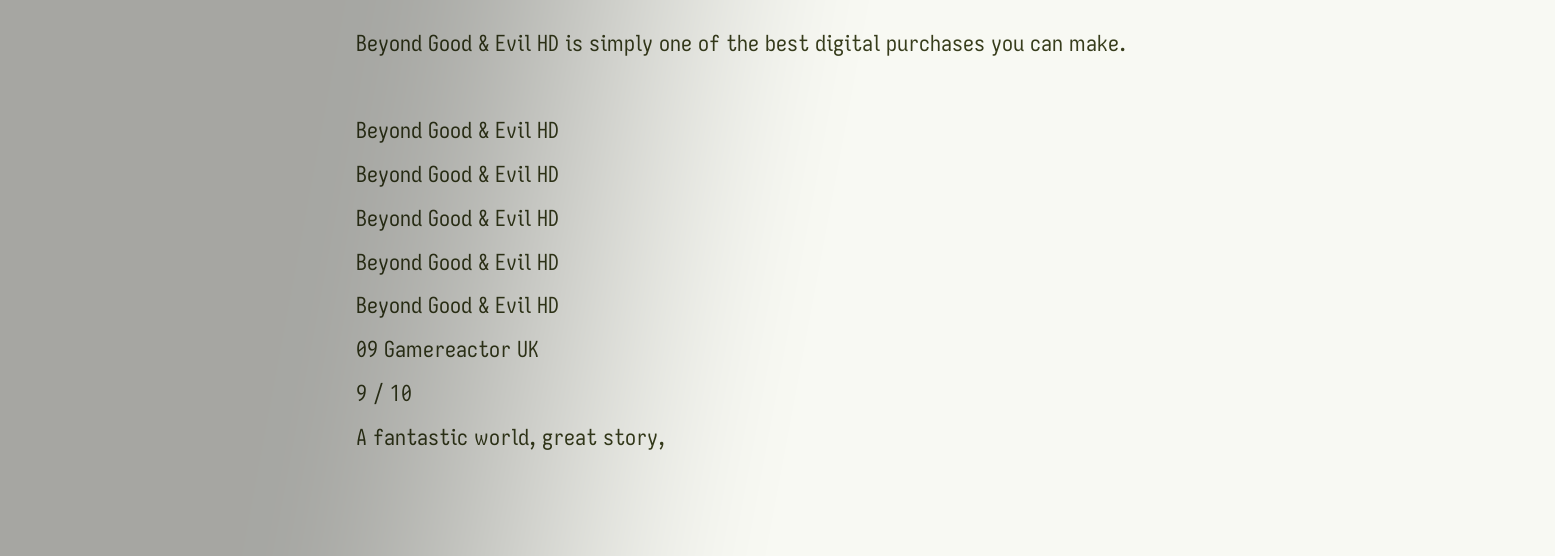Beyond Good & Evil HD is simply one of the best digital purchases you can make.

Beyond Good & Evil HD
Beyond Good & Evil HD
Beyond Good & Evil HD
Beyond Good & Evil HD
Beyond Good & Evil HD
09 Gamereactor UK
9 / 10
A fantastic world, great story,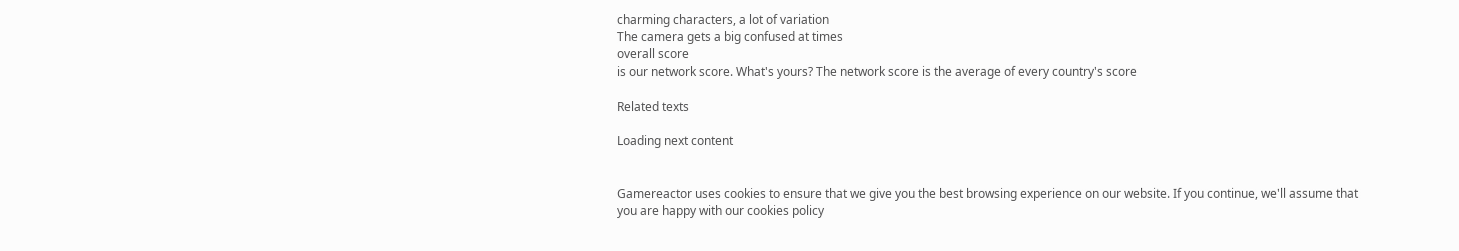charming characters, a lot of variation
The camera gets a big confused at times
overall score
is our network score. What's yours? The network score is the average of every country's score

Related texts

Loading next content


Gamereactor uses cookies to ensure that we give you the best browsing experience on our website. If you continue, we'll assume that you are happy with our cookies policy